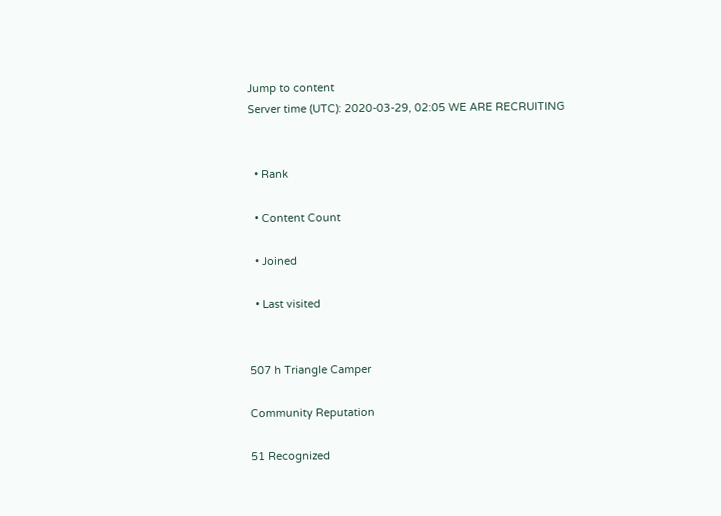Jump to content
Server time (UTC): 2020-03-29, 02:05 WE ARE RECRUITING


  • Rank

  • Content Count

  • Joined

  • Last visited


507 h Triangle Camper

Community Reputation

51 Recognized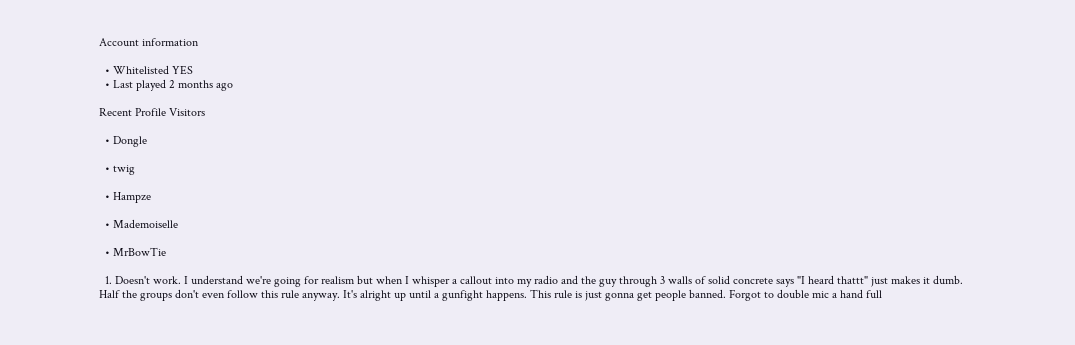Account information

  • Whitelisted YES
  • Last played 2 months ago

Recent Profile Visitors

  • Dongle

  • twig

  • Hampze

  • Mademoiselle

  • MrBowTie

  1. Doesn't work. I understand we're going for realism but when I whisper a callout into my radio and the guy through 3 walls of solid concrete says "I heard thattt" just makes it dumb. Half the groups don't even follow this rule anyway. It's alright up until a gunfight happens. This rule is just gonna get people banned. Forgot to double mic a hand full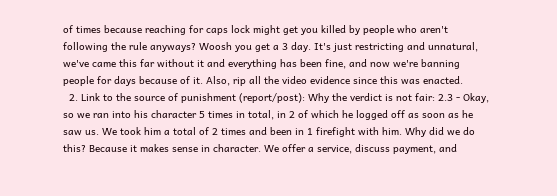of times because reaching for caps lock might get you killed by people who aren't following the rule anyways? Woosh you get a 3 day. It's just restricting and unnatural, we've came this far without it and everything has been fine, and now we're banning people for days because of it. Also, rip all the video evidence since this was enacted.
  2. Link to the source of punishment (report/post): Why the verdict is not fair: 2.3 - Okay, so we ran into his character 5 times in total, in 2 of which he logged off as soon as he saw us. We took him a total of 2 times and been in 1 firefight with him. Why did we do this? Because it makes sense in character. We offer a service, discuss payment, and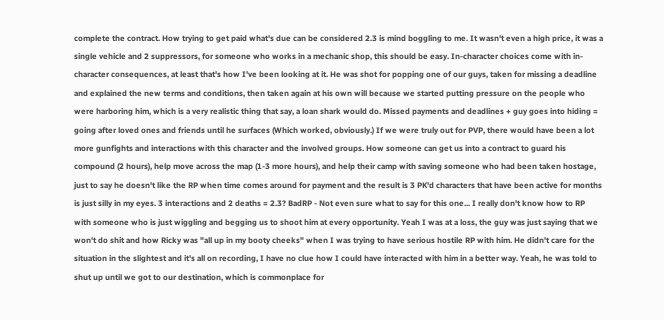complete the contract. How trying to get paid what's due can be considered 2.3 is mind boggling to me. It wasn't even a high price, it was a single vehicle and 2 suppressors, for someone who works in a mechanic shop, this should be easy. In-character choices come with in-character consequences, at least that's how I've been looking at it. He was shot for popping one of our guys, taken for missing a deadline and explained the new terms and conditions, then taken again at his own will because we started putting pressure on the people who were harboring him, which is a very realistic thing that say, a loan shark would do. Missed payments and deadlines + guy goes into hiding = going after loved ones and friends until he surfaces (Which worked, obviously.) If we were truly out for PVP, there would have been a lot more gunfights and interactions with this character and the involved groups. How someone can get us into a contract to guard his compound (2 hours), help move across the map (1-3 more hours), and help their camp with saving someone who had been taken hostage, just to say he doesn't like the RP when time comes around for payment and the result is 3 PK'd characters that have been active for months is just silly in my eyes. 3 interactions and 2 deaths = 2.3? BadRP - Not even sure what to say for this one... I really don't know how to RP with someone who is just wiggling and begging us to shoot him at every opportunity. Yeah I was at a loss, the guy was just saying that we won't do shit and how Ricky was "all up in my booty cheeks" when I was trying to have serious hostile RP with him. He didn't care for the situation in the slightest and it's all on recording, I have no clue how I could have interacted with him in a better way. Yeah, he was told to shut up until we got to our destination, which is commonplace for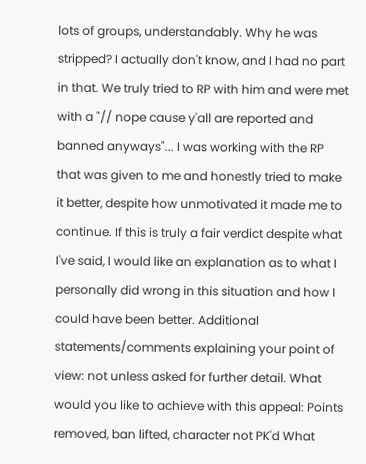lots of groups, understandably. Why he was stripped? I actually don't know, and I had no part in that. We truly tried to RP with him and were met with a "// nope cause y'all are reported and banned anyways"... I was working with the RP that was given to me and honestly tried to make it better, despite how unmotivated it made me to continue. If this is truly a fair verdict despite what I've said, I would like an explanation as to what I personally did wrong in this situation and how I could have been better. Additional statements/comments explaining your point of view: not unless asked for further detail. What would you like to achieve with this appeal: Points removed, ban lifted, character not PK'd What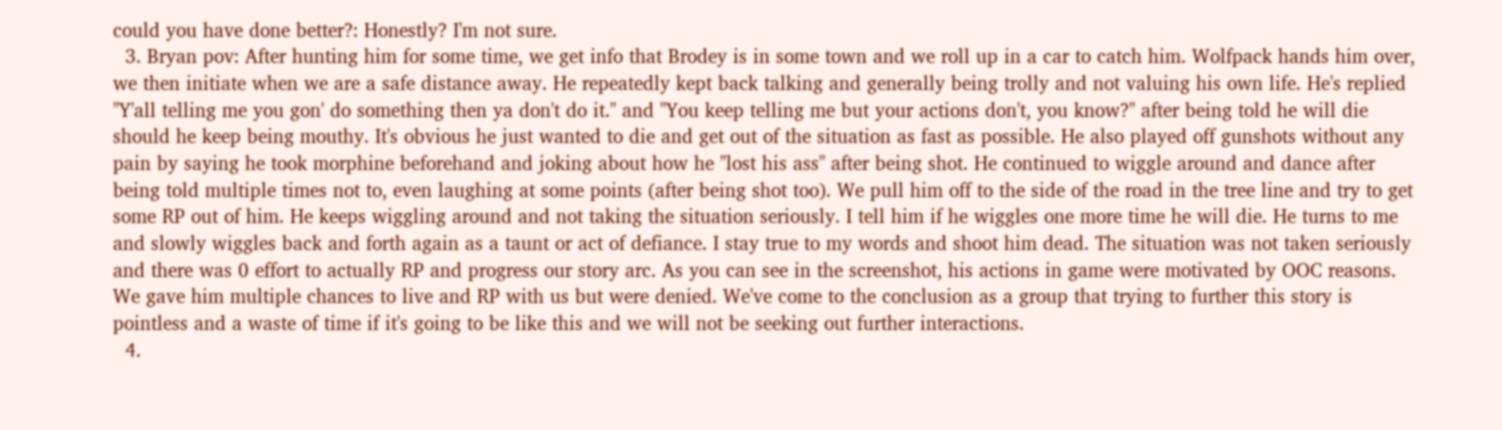could you have done better?: Honestly? I'm not sure.
  3. Bryan pov: After hunting him for some time, we get info that Brodey is in some town and we roll up in a car to catch him. Wolfpack hands him over, we then initiate when we are a safe distance away. He repeatedly kept back talking and generally being trolly and not valuing his own life. He's replied "Y'all telling me you gon' do something then ya don't do it." and "You keep telling me but your actions don't, you know?" after being told he will die should he keep being mouthy. It's obvious he just wanted to die and get out of the situation as fast as possible. He also played off gunshots without any pain by saying he took morphine beforehand and joking about how he "lost his ass" after being shot. He continued to wiggle around and dance after being told multiple times not to, even laughing at some points (after being shot too). We pull him off to the side of the road in the tree line and try to get some RP out of him. He keeps wiggling around and not taking the situation seriously. I tell him if he wiggles one more time he will die. He turns to me and slowly wiggles back and forth again as a taunt or act of defiance. I stay true to my words and shoot him dead. The situation was not taken seriously and there was 0 effort to actually RP and progress our story arc. As you can see in the screenshot, his actions in game were motivated by OOC reasons. We gave him multiple chances to live and RP with us but were denied. We've come to the conclusion as a group that trying to further this story is pointless and a waste of time if it's going to be like this and we will not be seeking out further interactions.
  4.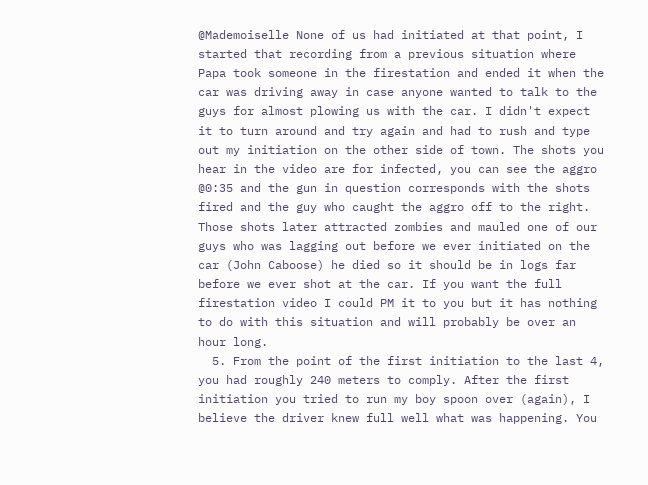@Mademoiselle None of us had initiated at that point, I started that recording from a previous situation where Papa took someone in the firestation and ended it when the car was driving away in case anyone wanted to talk to the guys for almost plowing us with the car. I didn't expect it to turn around and try again and had to rush and type out my initiation on the other side of town. The shots you hear in the video are for infected, you can see the aggro @0:35 and the gun in question corresponds with the shots fired and the guy who caught the aggro off to the right. Those shots later attracted zombies and mauled one of our guys who was lagging out before we ever initiated on the car (John Caboose) he died so it should be in logs far before we ever shot at the car. If you want the full firestation video I could PM it to you but it has nothing to do with this situation and will probably be over an hour long.
  5. From the point of the first initiation to the last 4, you had roughly 240 meters to comply. After the first initiation you tried to run my boy spoon over (again), I believe the driver knew full well what was happening. You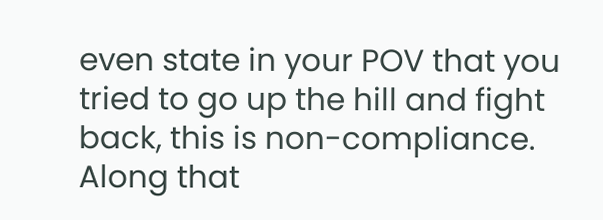even state in your POV that you tried to go up the hill and fight back, this is non-compliance. Along that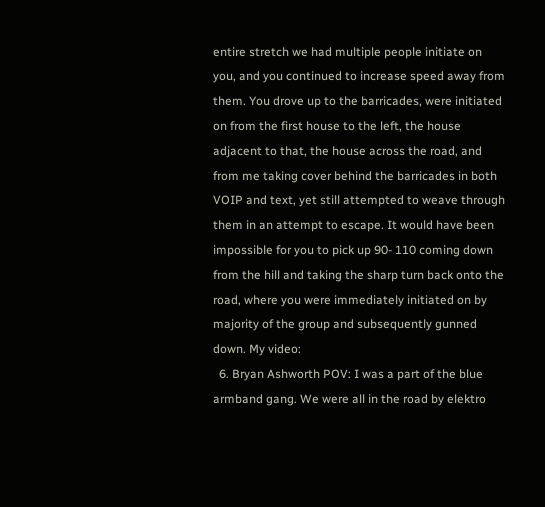entire stretch we had multiple people initiate on you, and you continued to increase speed away from them. You drove up to the barricades, were initiated on from the first house to the left, the house adjacent to that, the house across the road, and from me taking cover behind the barricades in both VOIP and text, yet still attempted to weave through them in an attempt to escape. It would have been impossible for you to pick up 90- 110 coming down from the hill and taking the sharp turn back onto the road, where you were immediately initiated on by majority of the group and subsequently gunned down. My video:
  6. Bryan Ashworth POV: I was a part of the blue armband gang. We were all in the road by elektro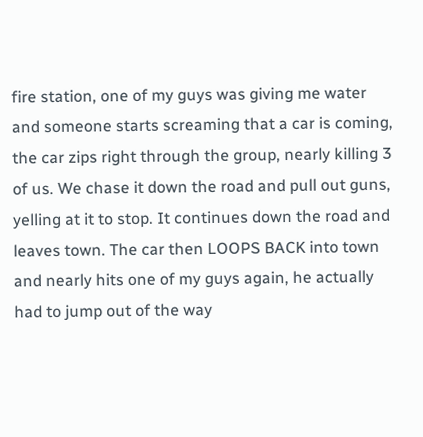fire station, one of my guys was giving me water and someone starts screaming that a car is coming, the car zips right through the group, nearly killing 3 of us. We chase it down the road and pull out guns, yelling at it to stop. It continues down the road and leaves town. The car then LOOPS BACK into town and nearly hits one of my guys again, he actually had to jump out of the way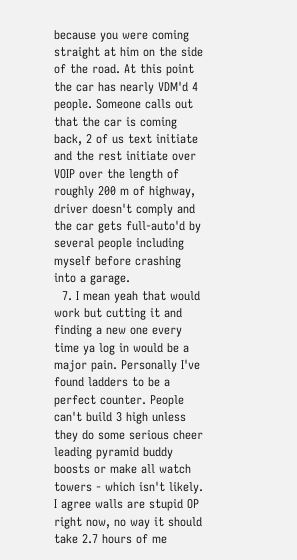because you were coming straight at him on the side of the road. At this point the car has nearly VDM'd 4 people. Someone calls out that the car is coming back, 2 of us text initiate and the rest initiate over VOIP over the length of roughly 200 m of highway, driver doesn't comply and the car gets full-auto'd by several people including myself before crashing into a garage.
  7. I mean yeah that would work but cutting it and finding a new one every time ya log in would be a major pain. Personally I've found ladders to be a perfect counter. People can't build 3 high unless they do some serious cheer leading pyramid buddy boosts or make all watch towers - which isn't likely. I agree walls are stupid OP right now, no way it should take 2.7 hours of me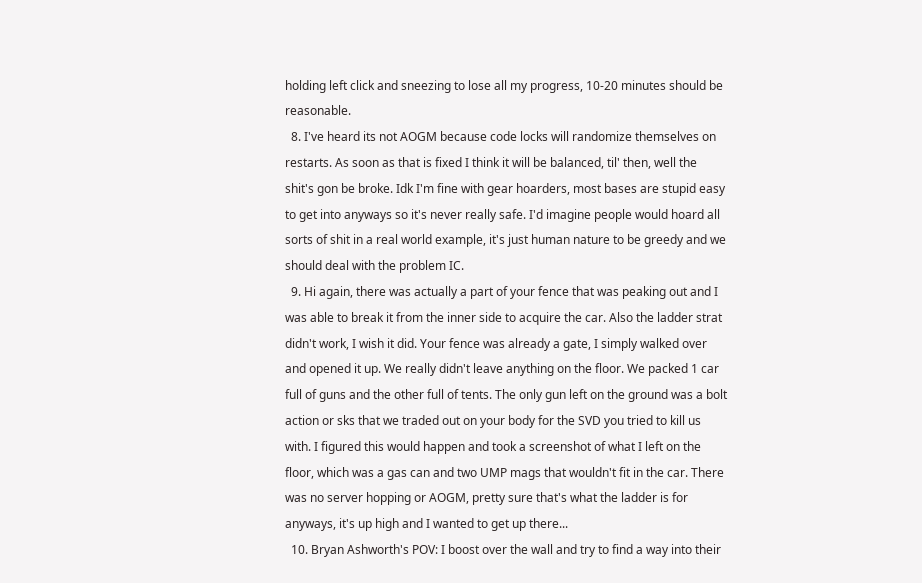holding left click and sneezing to lose all my progress, 10-20 minutes should be reasonable.
  8. I've heard its not AOGM because code locks will randomize themselves on restarts. As soon as that is fixed I think it will be balanced, til' then, well the shit's gon be broke. Idk I'm fine with gear hoarders, most bases are stupid easy to get into anyways so it's never really safe. I'd imagine people would hoard all sorts of shit in a real world example, it's just human nature to be greedy and we should deal with the problem IC.
  9. Hi again, there was actually a part of your fence that was peaking out and I was able to break it from the inner side to acquire the car. Also the ladder strat didn't work, I wish it did. Your fence was already a gate, I simply walked over and opened it up. We really didn't leave anything on the floor. We packed 1 car full of guns and the other full of tents. The only gun left on the ground was a bolt action or sks that we traded out on your body for the SVD you tried to kill us with. I figured this would happen and took a screenshot of what I left on the floor, which was a gas can and two UMP mags that wouldn't fit in the car. There was no server hopping or AOGM, pretty sure that's what the ladder is for anyways, it's up high and I wanted to get up there...
  10. Bryan Ashworth's POV: I boost over the wall and try to find a way into their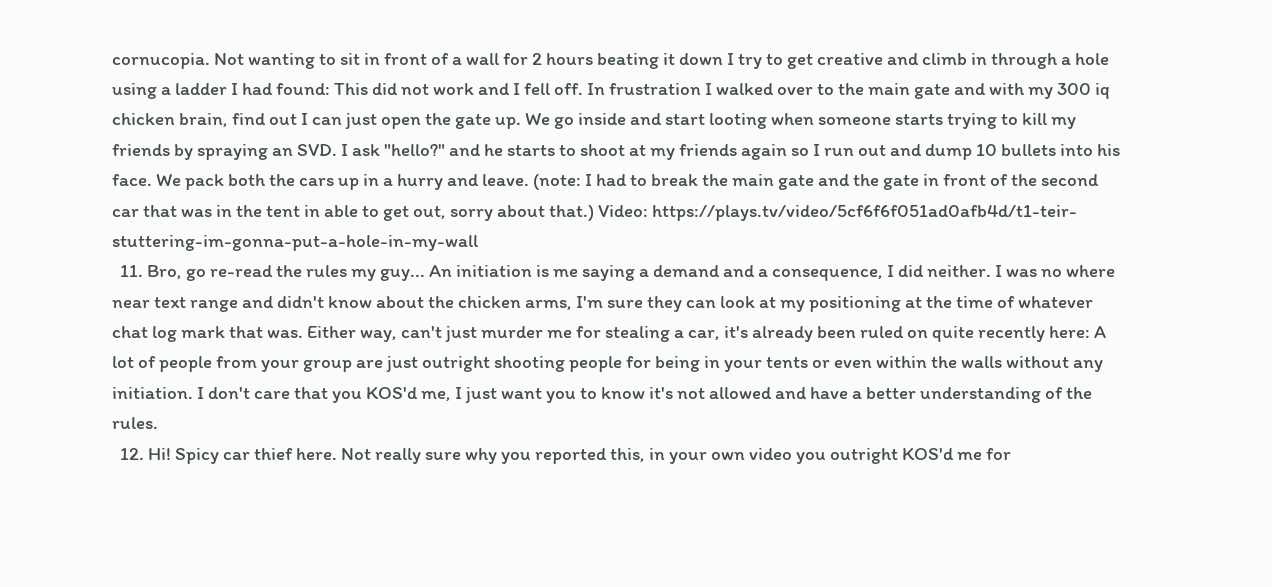cornucopia. Not wanting to sit in front of a wall for 2 hours beating it down I try to get creative and climb in through a hole using a ladder I had found: This did not work and I fell off. In frustration I walked over to the main gate and with my 300 iq chicken brain, find out I can just open the gate up. We go inside and start looting when someone starts trying to kill my friends by spraying an SVD. I ask "hello?" and he starts to shoot at my friends again so I run out and dump 10 bullets into his face. We pack both the cars up in a hurry and leave. (note: I had to break the main gate and the gate in front of the second car that was in the tent in able to get out, sorry about that.) Video: https://plays.tv/video/5cf6f6f051ad0afb4d/t1-teir-stuttering-im-gonna-put-a-hole-in-my-wall
  11. Bro, go re-read the rules my guy... An initiation is me saying a demand and a consequence, I did neither. I was no where near text range and didn't know about the chicken arms, I'm sure they can look at my positioning at the time of whatever chat log mark that was. Either way, can't just murder me for stealing a car, it's already been ruled on quite recently here: A lot of people from your group are just outright shooting people for being in your tents or even within the walls without any initiation. I don't care that you KOS'd me, I just want you to know it's not allowed and have a better understanding of the rules.
  12. Hi! Spicy car thief here. Not really sure why you reported this, in your own video you outright KOS'd me for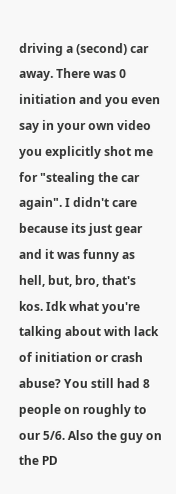driving a (second) car away. There was 0 initiation and you even say in your own video you explicitly shot me for "stealing the car again". I didn't care because its just gear and it was funny as hell, but, bro, that's kos. Idk what you're talking about with lack of initiation or crash abuse? You still had 8 people on roughly to our 5/6. Also the guy on the PD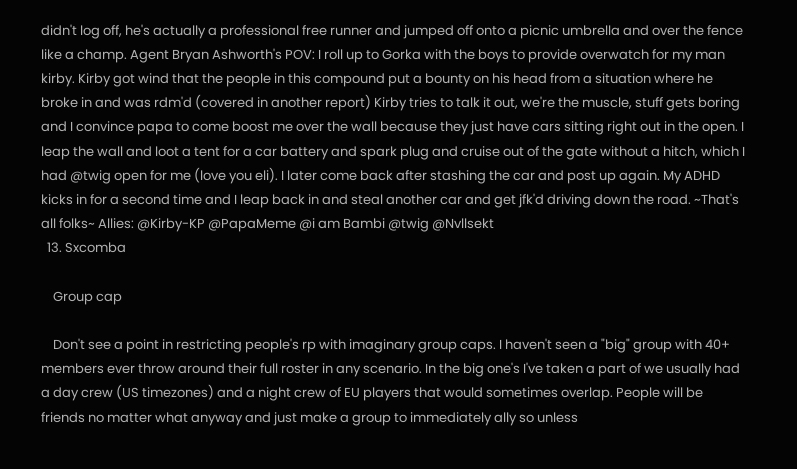didn't log off, he's actually a professional free runner and jumped off onto a picnic umbrella and over the fence like a champ. Agent Bryan Ashworth's POV: I roll up to Gorka with the boys to provide overwatch for my man kirby. Kirby got wind that the people in this compound put a bounty on his head from a situation where he broke in and was rdm'd (covered in another report) Kirby tries to talk it out, we're the muscle, stuff gets boring and I convince papa to come boost me over the wall because they just have cars sitting right out in the open. I leap the wall and loot a tent for a car battery and spark plug and cruise out of the gate without a hitch, which I had @twig open for me (love you eli). I later come back after stashing the car and post up again. My ADHD kicks in for a second time and I leap back in and steal another car and get jfk'd driving down the road. ~That's all folks~ Allies: @Kirby-KP @PapaMeme @i am Bambi @twig @Nvllsekt
  13. Sxcomba

    Group cap

    Don't see a point in restricting people's rp with imaginary group caps. I haven't seen a "big" group with 40+ members ever throw around their full roster in any scenario. In the big one's I've taken a part of we usually had a day crew (US timezones) and a night crew of EU players that would sometimes overlap. People will be friends no matter what anyway and just make a group to immediately ally so unless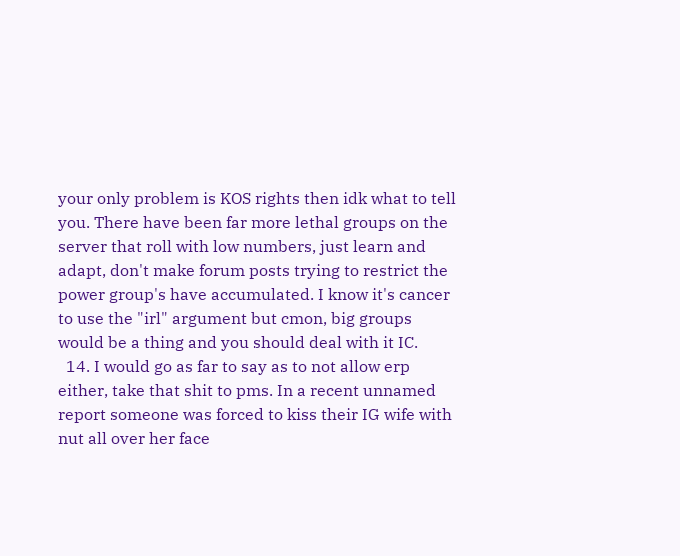your only problem is KOS rights then idk what to tell you. There have been far more lethal groups on the server that roll with low numbers, just learn and adapt, don't make forum posts trying to restrict the power group's have accumulated. I know it's cancer to use the "irl" argument but cmon, big groups would be a thing and you should deal with it IC.
  14. I would go as far to say as to not allow erp either, take that shit to pms. In a recent unnamed report someone was forced to kiss their IG wife with nut all over her face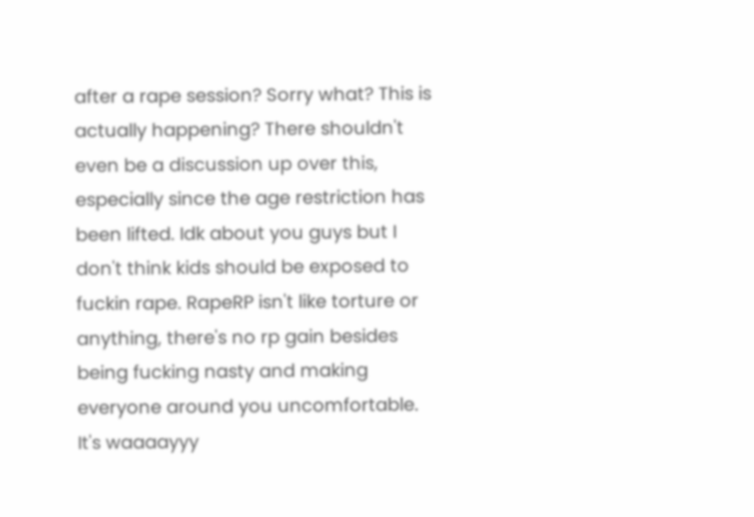after a rape session? Sorry what? This is actually happening? There shouldn't even be a discussion up over this, especially since the age restriction has been lifted. Idk about you guys but I don't think kids should be exposed to fuckin rape. RapeRP isn't like torture or anything, there's no rp gain besides being fucking nasty and making everyone around you uncomfortable. It's waaaayyy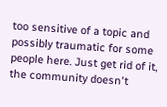too sensitive of a topic and possibly traumatic for some people here. Just get rid of it, the community doesn't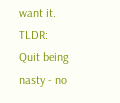want it. TLDR: Quit being nasty - no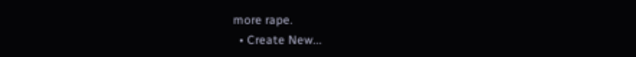more rape.
  • Create New...